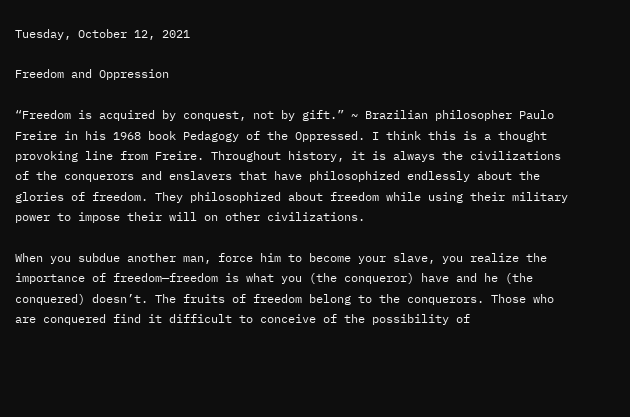Tuesday, October 12, 2021

Freedom and Oppression

“Freedom is acquired by conquest, not by gift.” ~ Brazilian philosopher Paulo Freire in his 1968 book Pedagogy of the Oppressed. I think this is a thought provoking line from Freire. Throughout history, it is always the civilizations of the conquerors and enslavers that have philosophized endlessly about the glories of freedom. They philosophized about freedom while using their military power to impose their will on other civilizations.

When you subdue another man, force him to become your slave, you realize the importance of freedom—freedom is what you (the conqueror) have and he (the conquered) doesn’t. The fruits of freedom belong to the conquerors. Those who are conquered find it difficult to conceive of the possibility of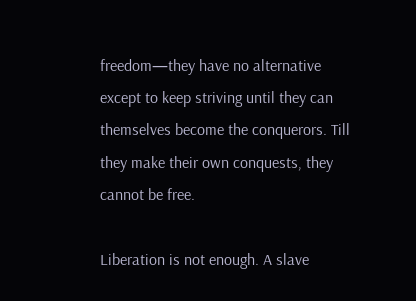freedom—they have no alternative except to keep striving until they can themselves become the conquerors. Till they make their own conquests, they cannot be free.

Liberation is not enough. A slave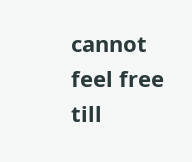cannot feel free till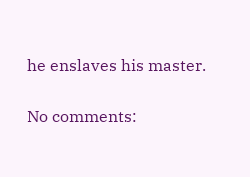he enslaves his master.

No comments: